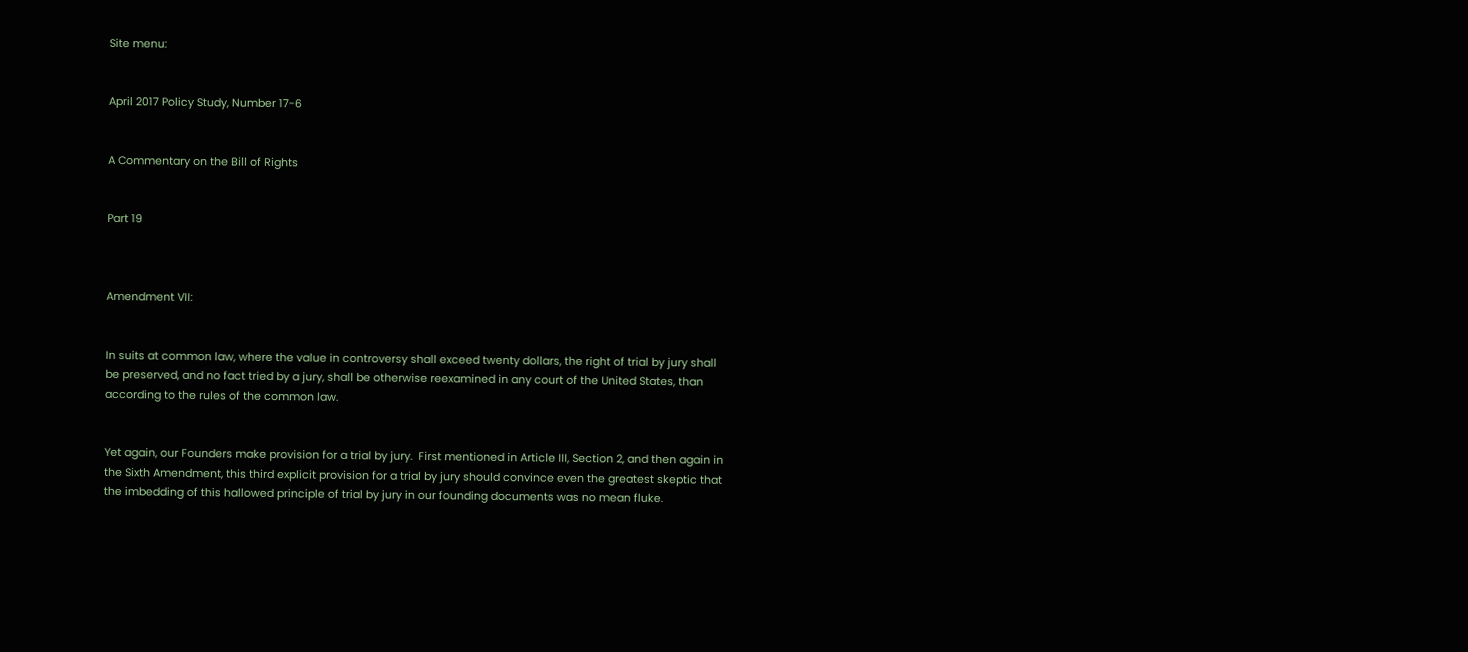Site menu:


April 2017 Policy Study, Number 17-6


A Commentary on the Bill of Rights


Part 19



Amendment VII:


In suits at common law, where the value in controversy shall exceed twenty dollars, the right of trial by jury shall be preserved, and no fact tried by a jury, shall be otherwise reexamined in any court of the United States, than according to the rules of the common law.


Yet again, our Founders make provision for a trial by jury.  First mentioned in Article III, Section 2, and then again in the Sixth Amendment, this third explicit provision for a trial by jury should convince even the greatest skeptic that the imbedding of this hallowed principle of trial by jury in our founding documents was no mean fluke.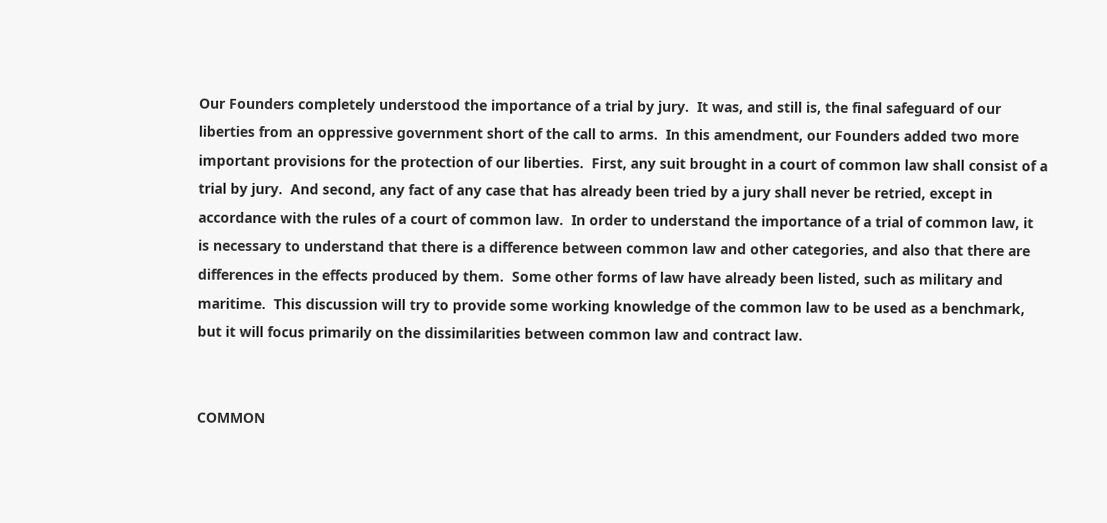Our Founders completely understood the importance of a trial by jury.  It was, and still is, the final safeguard of our liberties from an oppressive government short of the call to arms.  In this amendment, our Founders added two more important provisions for the protection of our liberties.  First, any suit brought in a court of common law shall consist of a trial by jury.  And second, any fact of any case that has already been tried by a jury shall never be retried, except in accordance with the rules of a court of common law.  In order to understand the importance of a trial of common law, it is necessary to understand that there is a difference between common law and other categories, and also that there are differences in the effects produced by them.  Some other forms of law have already been listed, such as military and maritime.  This discussion will try to provide some working knowledge of the common law to be used as a benchmark, but it will focus primarily on the dissimilarities between common law and contract law.


COMMON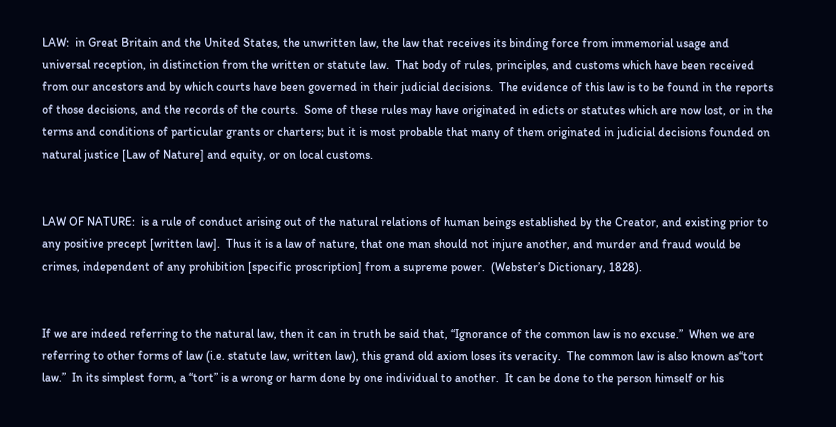LAW:  in Great Britain and the United States, the unwritten law, the law that receives its binding force from immemorial usage and universal reception, in distinction from the written or statute law.  That body of rules, principles, and customs which have been received from our ancestors and by which courts have been governed in their judicial decisions.  The evidence of this law is to be found in the reports of those decisions, and the records of the courts.  Some of these rules may have originated in edicts or statutes which are now lost, or in the terms and conditions of particular grants or charters; but it is most probable that many of them originated in judicial decisions founded on natural justice [Law of Nature] and equity, or on local customs.


LAW OF NATURE:  is a rule of conduct arising out of the natural relations of human beings established by the Creator, and existing prior to any positive precept [written law].  Thus it is a law of nature, that one man should not injure another, and murder and fraud would be crimes, independent of any prohibition [specific proscription] from a supreme power.  (Webster’s Dictionary, 1828).


If we are indeed referring to the natural law, then it can in truth be said that, “Ignorance of the common law is no excuse.”  When we are referring to other forms of law (i.e. statute law, written law), this grand old axiom loses its veracity.  The common law is also known as“tort law.”  In its simplest form, a “tort” is a wrong or harm done by one individual to another.  It can be done to the person himself or his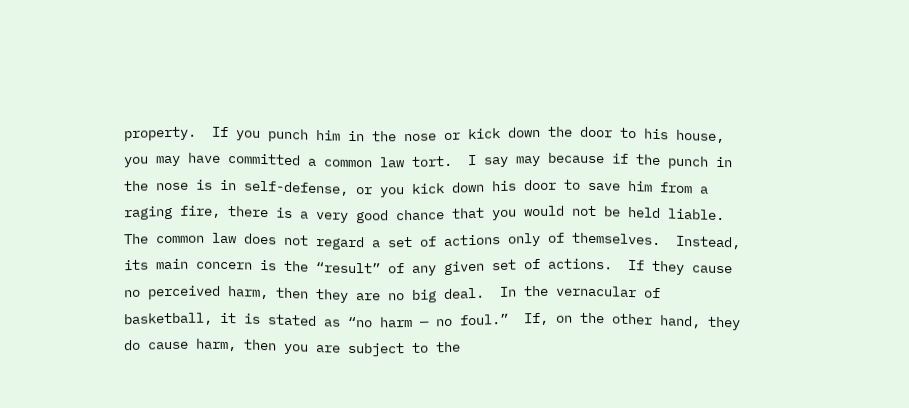property.  If you punch him in the nose or kick down the door to his house, you may have committed a common law tort.  I say may because if the punch in the nose is in self-defense, or you kick down his door to save him from a raging fire, there is a very good chance that you would not be held liable.  The common law does not regard a set of actions only of themselves.  Instead, its main concern is the “result” of any given set of actions.  If they cause no perceived harm, then they are no big deal.  In the vernacular of basketball, it is stated as “no harm — no foul.”  If, on the other hand, they do cause harm, then you are subject to the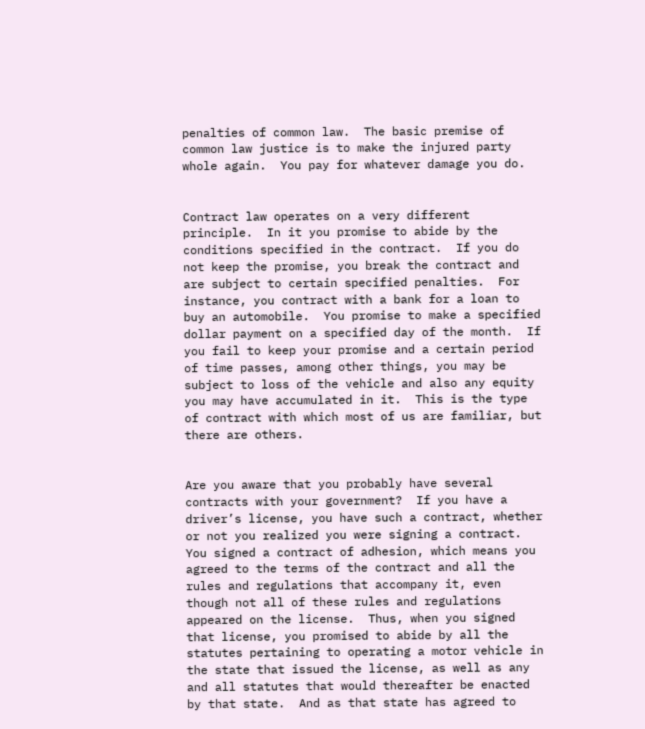penalties of common law.  The basic premise of common law justice is to make the injured party whole again.  You pay for whatever damage you do.


Contract law operates on a very different principle.  In it you promise to abide by the conditions specified in the contract.  If you do not keep the promise, you break the contract and are subject to certain specified penalties.  For instance, you contract with a bank for a loan to buy an automobile.  You promise to make a specified dollar payment on a specified day of the month.  If you fail to keep your promise and a certain period of time passes, among other things, you may be subject to loss of the vehicle and also any equity you may have accumulated in it.  This is the type of contract with which most of us are familiar, but there are others.


Are you aware that you probably have several contracts with your government?  If you have a driver’s license, you have such a contract, whether or not you realized you were signing a contract.  You signed a contract of adhesion, which means you agreed to the terms of the contract and all the rules and regulations that accompany it, even though not all of these rules and regulations appeared on the license.  Thus, when you signed that license, you promised to abide by all the statutes pertaining to operating a motor vehicle in the state that issued the license, as well as any and all statutes that would thereafter be enacted by that state.  And as that state has agreed to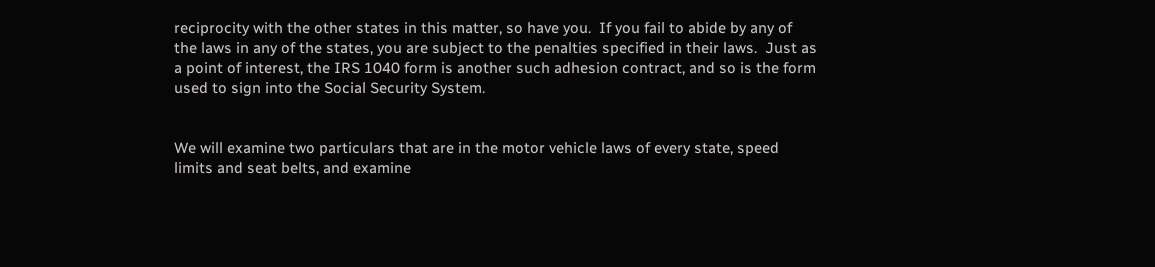reciprocity with the other states in this matter, so have you.  If you fail to abide by any of the laws in any of the states, you are subject to the penalties specified in their laws.  Just as a point of interest, the IRS 1040 form is another such adhesion contract, and so is the form used to sign into the Social Security System.


We will examine two particulars that are in the motor vehicle laws of every state, speed limits and seat belts, and examine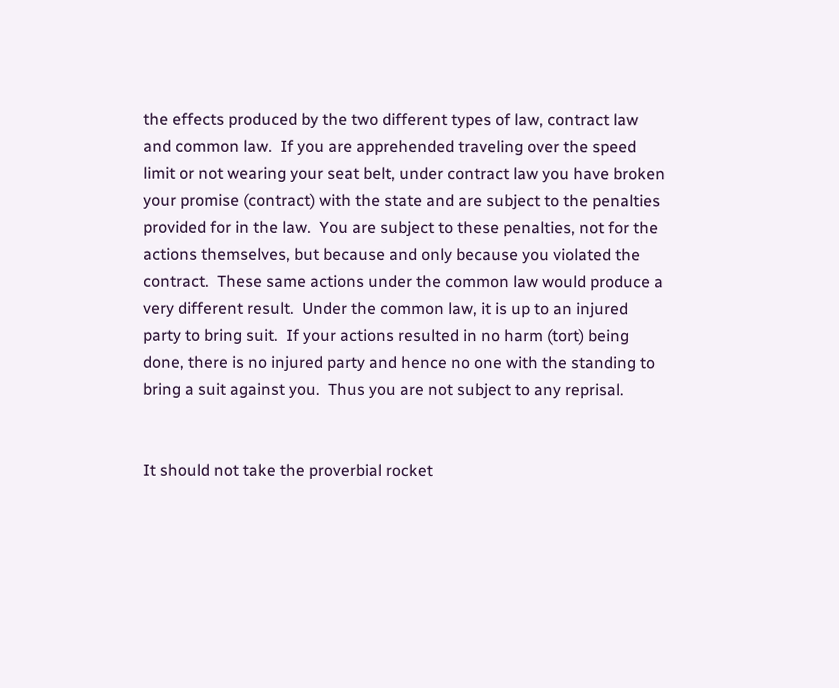the effects produced by the two different types of law, contract law and common law.  If you are apprehended traveling over the speed limit or not wearing your seat belt, under contract law you have broken your promise (contract) with the state and are subject to the penalties provided for in the law.  You are subject to these penalties, not for the actions themselves, but because and only because you violated the contract.  These same actions under the common law would produce a very different result.  Under the common law, it is up to an injured party to bring suit.  If your actions resulted in no harm (tort) being done, there is no injured party and hence no one with the standing to bring a suit against you.  Thus you are not subject to any reprisal.


It should not take the proverbial rocket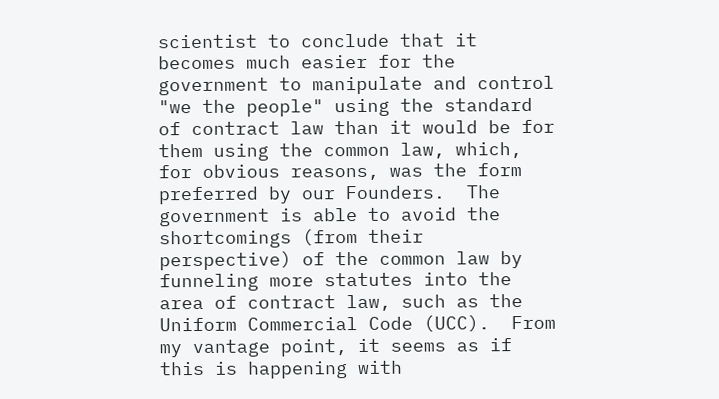scientist to conclude that it becomes much easier for the government to manipulate and control "we the people" using the standard of contract law than it would be for them using the common law, which, for obvious reasons, was the form preferred by our Founders.  The government is able to avoid the shortcomings (from their perspective) of the common law by funneling more statutes into the area of contract law, such as the Uniform Commercial Code (UCC).  From my vantage point, it seems as if this is happening with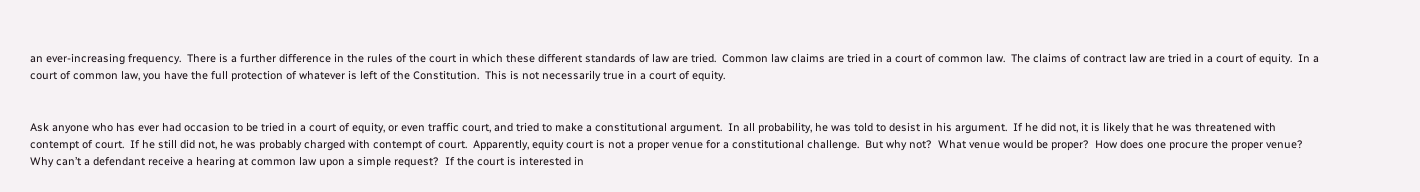an ever-increasing frequency.  There is a further difference in the rules of the court in which these different standards of law are tried.  Common law claims are tried in a court of common law.  The claims of contract law are tried in a court of equity.  In a court of common law, you have the full protection of whatever is left of the Constitution.  This is not necessarily true in a court of equity.


Ask anyone who has ever had occasion to be tried in a court of equity, or even traffic court, and tried to make a constitutional argument.  In all probability, he was told to desist in his argument.  If he did not, it is likely that he was threatened with contempt of court.  If he still did not, he was probably charged with contempt of court.  Apparently, equity court is not a proper venue for a constitutional challenge.  But why not?  What venue would be proper?  How does one procure the proper venue?  Why can’t a defendant receive a hearing at common law upon a simple request?  If the court is interested in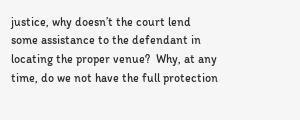justice, why doesn’t the court lend some assistance to the defendant in locating the proper venue?  Why, at any time, do we not have the full protection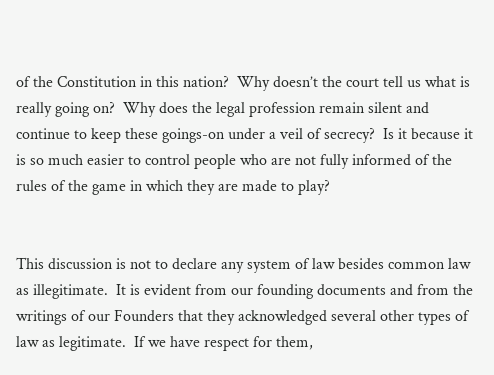of the Constitution in this nation?  Why doesn’t the court tell us what is really going on?  Why does the legal profession remain silent and continue to keep these goings-on under a veil of secrecy?  Is it because it is so much easier to control people who are not fully informed of the rules of the game in which they are made to play?


This discussion is not to declare any system of law besides common law as illegitimate.  It is evident from our founding documents and from the writings of our Founders that they acknowledged several other types of law as legitimate.  If we have respect for them,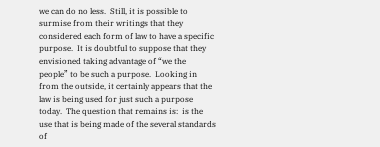we can do no less.  Still, it is possible to surmise from their writings that they considered each form of law to have a specific purpose.  It is doubtful to suppose that they envisioned taking advantage of “we the people” to be such a purpose.  Looking in from the outside, it certainly appears that the law is being used for just such a purpose today.  The question that remains is:  is the use that is being made of the several standards of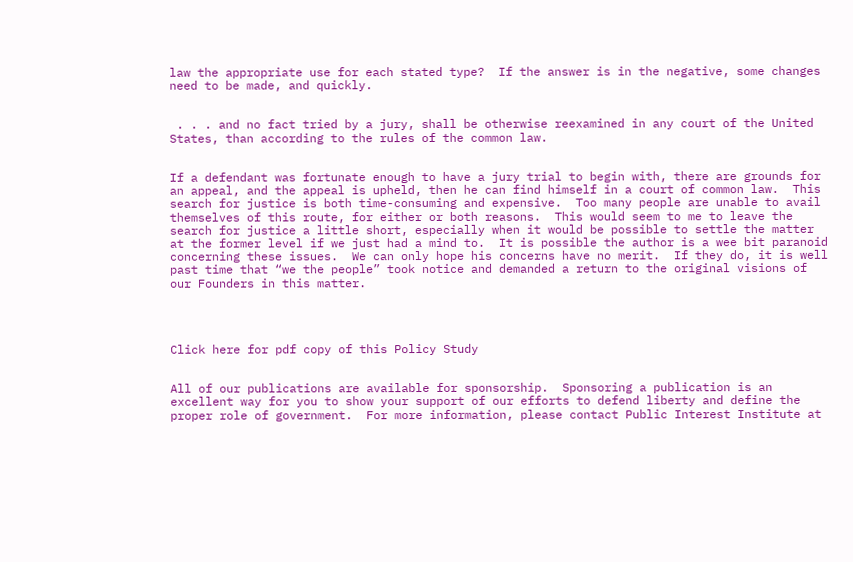law the appropriate use for each stated type?  If the answer is in the negative, some changes need to be made, and quickly.


 . . . and no fact tried by a jury, shall be otherwise reexamined in any court of the United States, than according to the rules of the common law.


If a defendant was fortunate enough to have a jury trial to begin with, there are grounds for an appeal, and the appeal is upheld, then he can find himself in a court of common law.  This search for justice is both time-consuming and expensive.  Too many people are unable to avail themselves of this route, for either or both reasons.  This would seem to me to leave the search for justice a little short, especially when it would be possible to settle the matter at the former level if we just had a mind to.  It is possible the author is a wee bit paranoid concerning these issues.  We can only hope his concerns have no merit.  If they do, it is well past time that “we the people” took notice and demanded a return to the original visions of our Founders in this matter.




Click here for pdf copy of this Policy Study


All of our publications are available for sponsorship.  Sponsoring a publication is an excellent way for you to show your support of our efforts to defend liberty and define the proper role of government.  For more information, please contact Public Interest Institute at